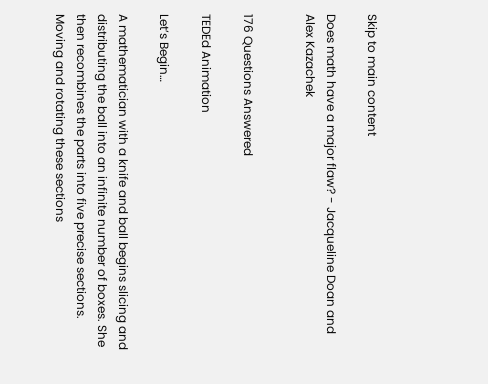Skip to main content

Does math have a major flaw? - Jacqueline Doan and Alex Kazachek


176 Questions Answered

TEDEd Animation

Let’s Begin…

A mathematician with a knife and ball begins slicing and distributing the ball into an infinite number of boxes. She then recombines the parts into five precise sections. Moving and rotating these sections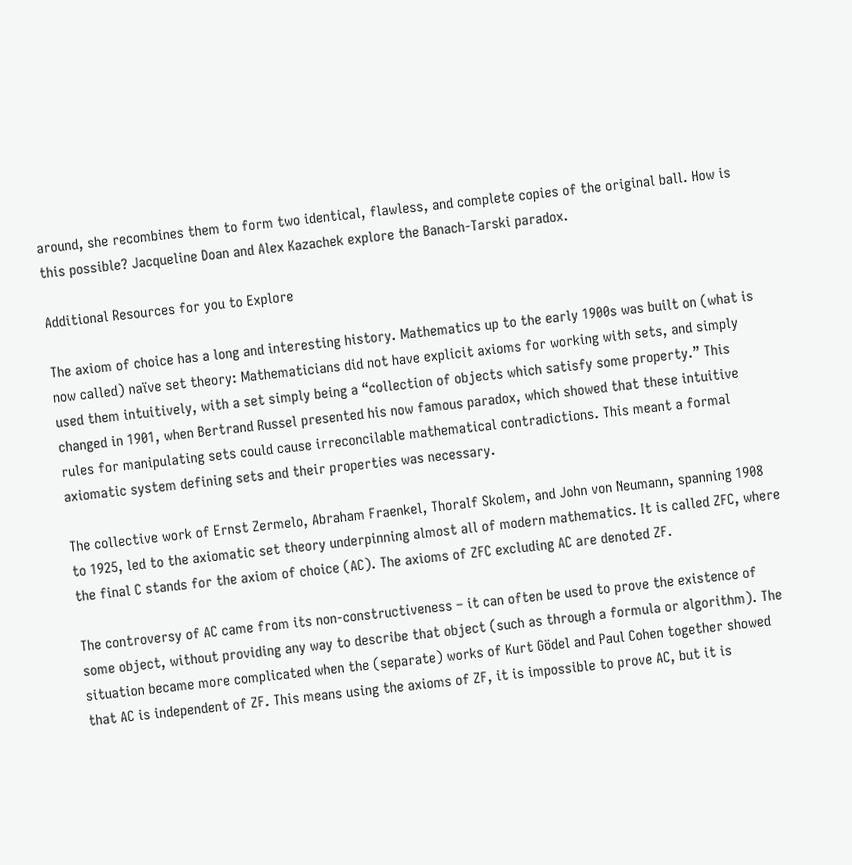around, she recombines them to form two identical, flawless, and complete copies of the original ball. How is this possible? Jacqueline Doan and Alex Kazachek explore the Banach-Tarski paradox.

Additional Resources for you to Explore

The axiom of choice has a long and interesting history. Mathematics up to the early 1900s was built on (what is now called) naïve set theory: Mathematicians did not have explicit axioms for working with sets, and simply used them intuitively, with a set simply being a “collection of objects which satisfy some property.” This changed in 1901, when Bertrand Russel presented his now famous paradox, which showed that these intuitive rules for manipulating sets could cause irreconcilable mathematical contradictions. This meant a formal axiomatic system defining sets and their properties was necessary.

The collective work of Ernst Zermelo, Abraham Fraenkel, Thoralf Skolem, and John von Neumann, spanning 1908 to 1925, led to the axiomatic set theory underpinning almost all of modern mathematics. It is called ZFC, where the final C stands for the axiom of choice (AC). The axioms of ZFC excluding AC are denoted ZF.

The controversy of AC came from its non-constructiveness – it can often be used to prove the existence of some object, without providing any way to describe that object (such as through a formula or algorithm). The situation became more complicated when the (separate) works of Kurt Gödel and Paul Cohen together showed that AC is independent of ZF. This means using the axioms of ZF, it is impossible to prove AC, but it is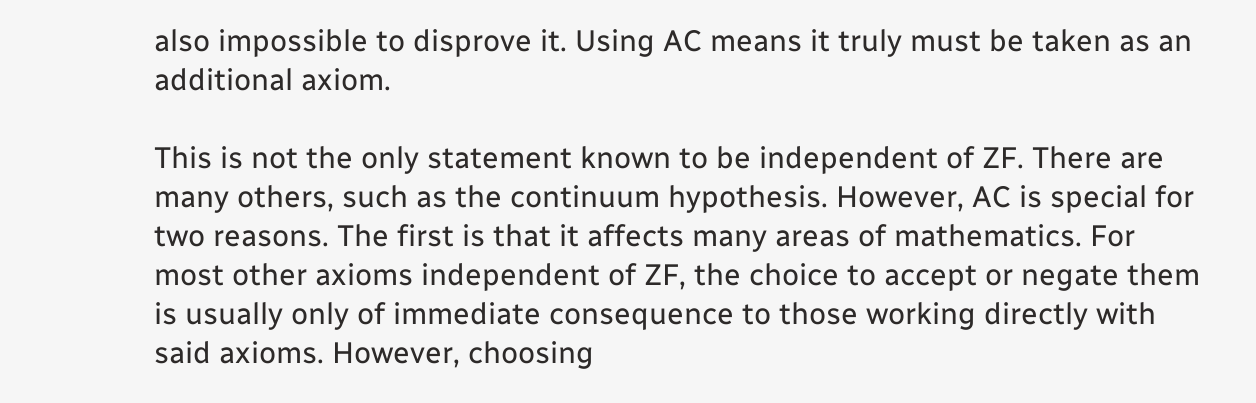also impossible to disprove it. Using AC means it truly must be taken as an additional axiom.

This is not the only statement known to be independent of ZF. There are many others, such as the continuum hypothesis. However, AC is special for two reasons. The first is that it affects many areas of mathematics. For most other axioms independent of ZF, the choice to accept or negate them is usually only of immediate consequence to those working directly with said axioms. However, choosing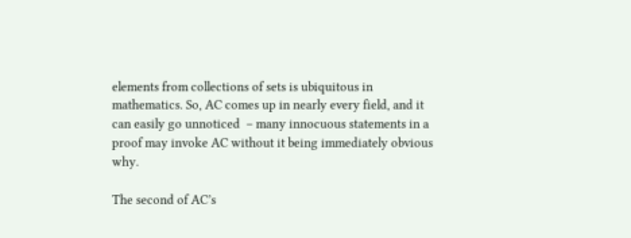elements from collections of sets is ubiquitous in mathematics. So, AC comes up in nearly every field, and it can easily go unnoticed  – many innocuous statements in a proof may invoke AC without it being immediately obvious why.

The second of AC’s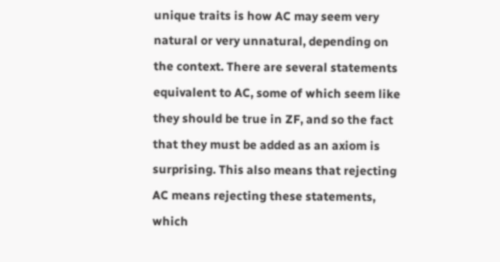unique traits is how AC may seem very natural or very unnatural, depending on the context. There are several statements equivalent to AC, some of which seem like they should be true in ZF, and so the fact that they must be added as an axiom is surprising. This also means that rejecting AC means rejecting these statements, which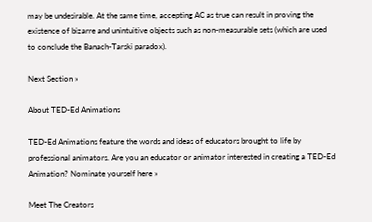may be undesirable. At the same time, accepting AC as true can result in proving the existence of bizarre and unintuitive objects such as non-measurable sets (which are used to conclude the Banach-Tarski paradox).

Next Section »

About TED-Ed Animations

TED-Ed Animations feature the words and ideas of educators brought to life by professional animators. Are you an educator or animator interested in creating a TED-Ed Animation? Nominate yourself here »

Meet The Creators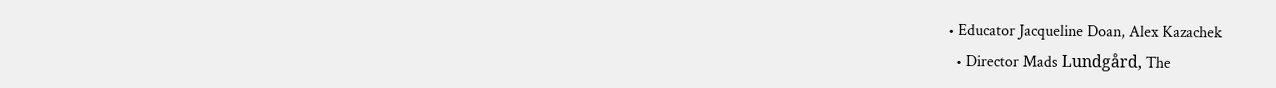• Educator Jacqueline Doan, Alex Kazachek
  • Director Mads Lundgård, The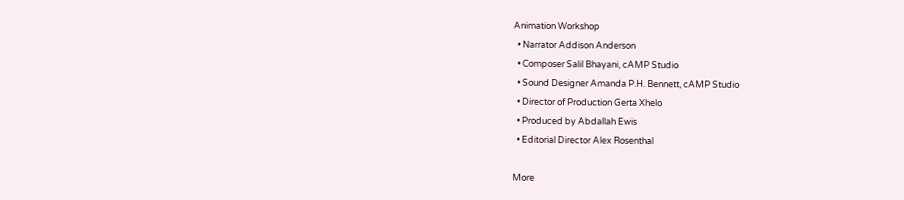Animation Workshop
  • Narrator Addison Anderson
  • Composer Salil Bhayani, cAMP Studio
  • Sound Designer Amanda P.H. Bennett, cAMP Studio
  • Director of Production Gerta Xhelo
  • Produced by Abdallah Ewis
  • Editorial Director Alex Rosenthal

More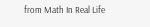from Math In Real Life